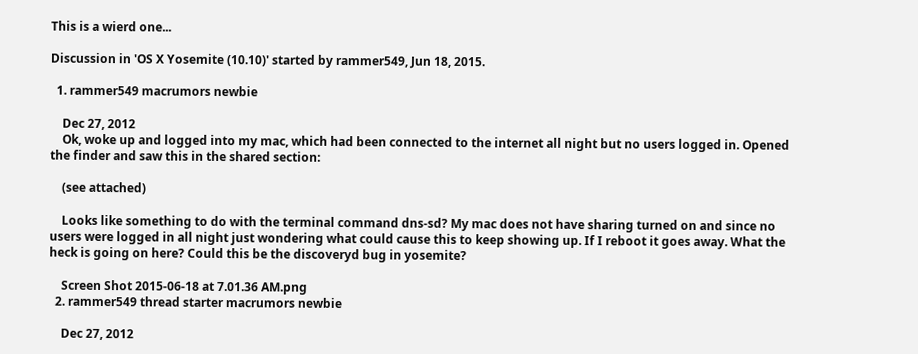This is a wierd one...

Discussion in 'OS X Yosemite (10.10)' started by rammer549, Jun 18, 2015.

  1. rammer549 macrumors newbie

    Dec 27, 2012
    Ok, woke up and logged into my mac, which had been connected to the internet all night but no users logged in. Opened the finder and saw this in the shared section:

    (see attached)

    Looks like something to do with the terminal command dns-sd? My mac does not have sharing turned on and since no users were logged in all night just wondering what could cause this to keep showing up. If I reboot it goes away. What the heck is going on here? Could this be the discoveryd bug in yosemite?

    Screen Shot 2015-06-18 at 7.01.36 AM.png
  2. rammer549 thread starter macrumors newbie

    Dec 27, 2012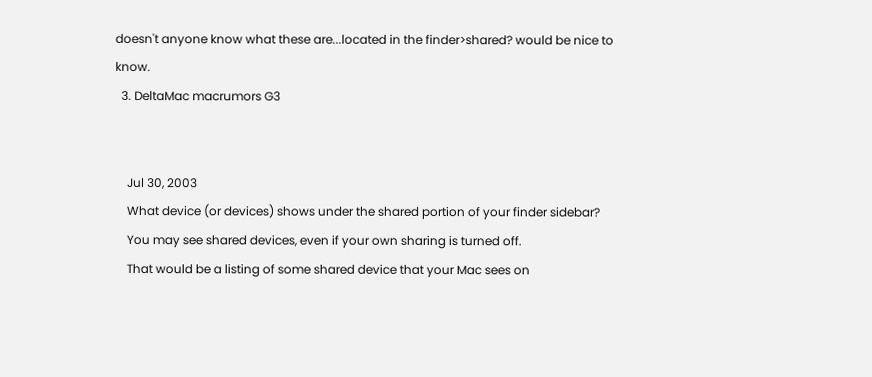doesn't anyone know what these are...located in the finder>shared? would be nice to know.
  3. DeltaMac macrumors G3


    Jul 30, 2003
    What device (or devices) shows under the shared portion of your finder sidebar?
    You may see shared devices, even if your own sharing is turned off.
    That would be a listing of some shared device that your Mac sees on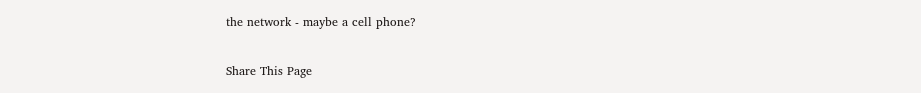the network - maybe a cell phone?

Share This Page